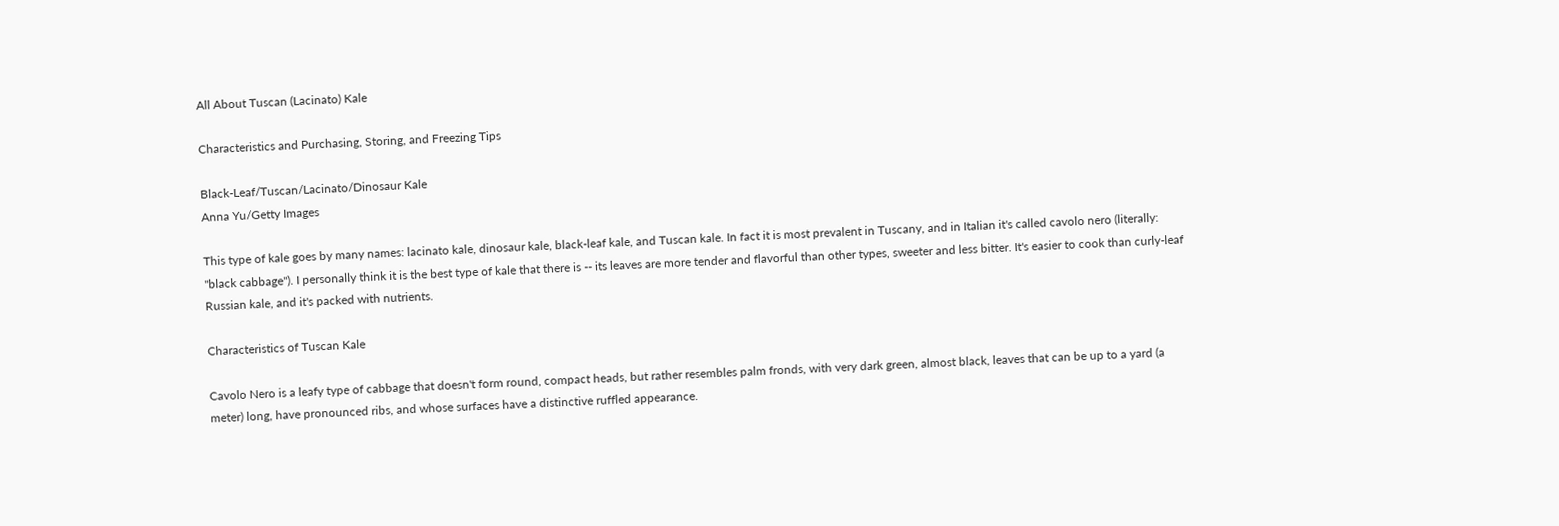All About Tuscan (Lacinato) Kale

Characteristics and Purchasing, Storing, and Freezing Tips

Black-Leaf/Tuscan/Lacinato/Dinosaur Kale
Anna Yu/Getty Images

This type of kale goes by many names: lacinato kale, dinosaur kale, black-leaf kale, and Tuscan kale. In fact it is most prevalent in Tuscany, and in Italian it's called cavolo nero (literally: "black cabbage"). I personally think it is the best type of kale that there is -- its leaves are more tender and flavorful than other types, sweeter and less bitter. It's easier to cook than curly-leaf Russian kale, and it's packed with nutrients.

Characteristics of Tuscan Kale

Cavolo Nero is a leafy type of cabbage that doesn't form round, compact heads, but rather resembles palm fronds, with very dark green, almost black, leaves that can be up to a yard (a meter) long, have pronounced ribs, and whose surfaces have a distinctive ruffled appearance.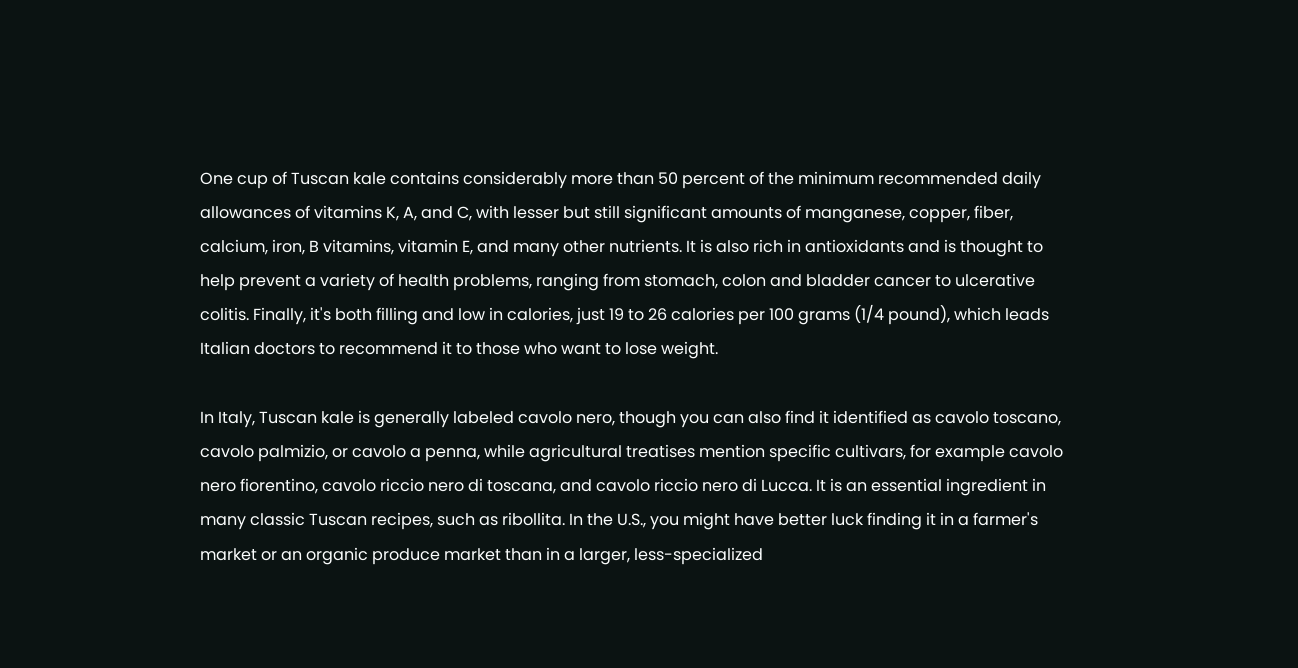One cup of Tuscan kale contains considerably more than 50 percent of the minimum recommended daily allowances of vitamins K, A, and C, with lesser but still significant amounts of manganese, copper, fiber, calcium, iron, B vitamins, vitamin E, and many other nutrients. It is also rich in antioxidants and is thought to help prevent a variety of health problems, ranging from stomach, colon and bladder cancer to ulcerative colitis. Finally, it's both filling and low in calories, just 19 to 26 calories per 100 grams (1/4 pound), which leads Italian doctors to recommend it to those who want to lose weight.

In Italy, Tuscan kale is generally labeled cavolo nero, though you can also find it identified as cavolo toscano, cavolo palmizio, or cavolo a penna, while agricultural treatises mention specific cultivars, for example cavolo nero fiorentino, cavolo riccio nero di toscana, and cavolo riccio nero di Lucca. It is an essential ingredient in many classic Tuscan recipes, such as ribollita. In the U.S., you might have better luck finding it in a farmer's market or an organic produce market than in a larger, less-specialized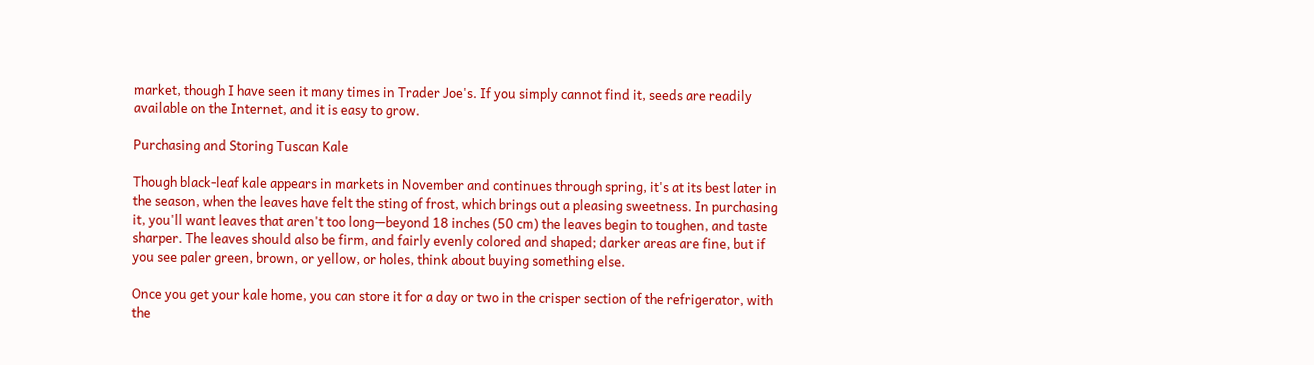market, though I have seen it many times in Trader Joe's. If you simply cannot find it, seeds are readily available on the Internet, and it is easy to grow.

Purchasing and Storing Tuscan Kale

Though black-leaf kale appears in markets in November and continues through spring, it's at its best later in the season, when the leaves have felt the sting of frost, which brings out a pleasing sweetness. In purchasing it, you'll want leaves that aren't too long—beyond 18 inches (50 cm) the leaves begin to toughen, and taste sharper. The leaves should also be firm, and fairly evenly colored and shaped; darker areas are fine, but if you see paler green, brown, or yellow, or holes, think about buying something else.

Once you get your kale home, you can store it for a day or two in the crisper section of the refrigerator, with the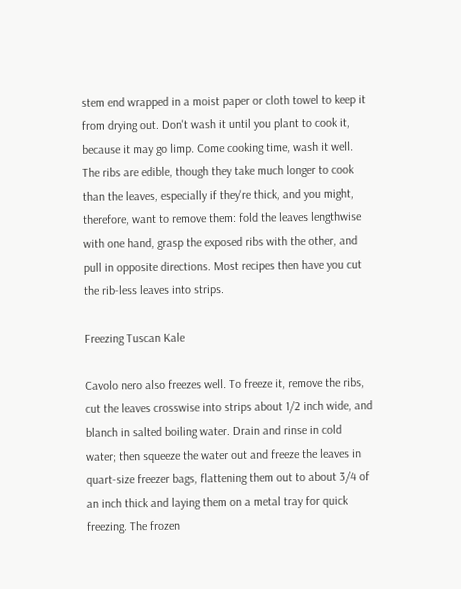stem end wrapped in a moist paper or cloth towel to keep it from drying out. Don't wash it until you plant to cook it, because it may go limp. Come cooking time, wash it well. The ribs are edible, though they take much longer to cook than the leaves, especially if they're thick, and you might, therefore, want to remove them: fold the leaves lengthwise with one hand, grasp the exposed ribs with the other, and pull in opposite directions. Most recipes then have you cut the rib-less leaves into strips.

Freezing Tuscan Kale

Cavolo nero also freezes well. To freeze it, remove the ribs, cut the leaves crosswise into strips about 1/2 inch wide, and blanch in salted boiling water. Drain and rinse in cold water; then squeeze the water out and freeze the leaves in quart-size freezer bags, flattening them out to about 3/4 of an inch thick and laying them on a metal tray for quick freezing. The frozen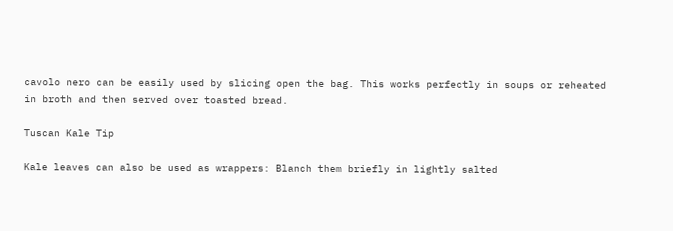cavolo nero can be easily used by slicing open the bag. This works perfectly in soups or reheated in broth and then served over toasted bread.

Tuscan Kale Tip

Kale leaves can also be used as wrappers: Blanch them briefly in lightly salted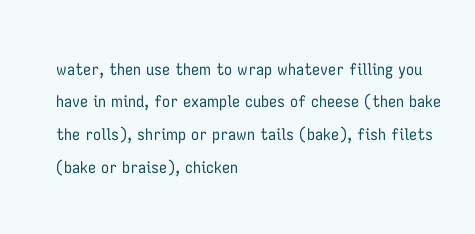water, then use them to wrap whatever filling you have in mind, for example cubes of cheese (then bake the rolls), shrimp or prawn tails (bake), fish filets (bake or braise), chicken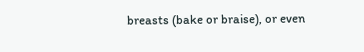breasts (bake or braise), or even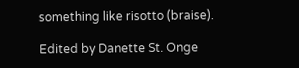something like risotto (braise).

Edited by Danette St. Onge